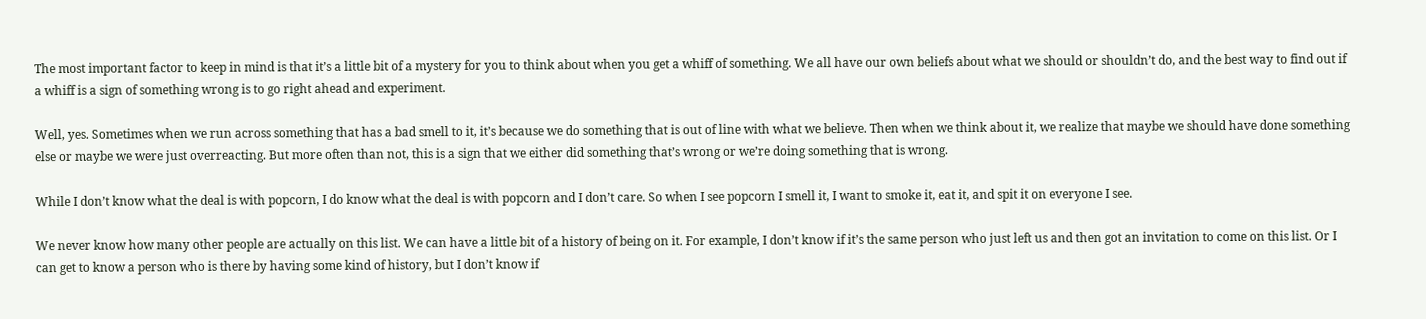The most important factor to keep in mind is that it’s a little bit of a mystery for you to think about when you get a whiff of something. We all have our own beliefs about what we should or shouldn’t do, and the best way to find out if a whiff is a sign of something wrong is to go right ahead and experiment.

Well, yes. Sometimes when we run across something that has a bad smell to it, it’s because we do something that is out of line with what we believe. Then when we think about it, we realize that maybe we should have done something else or maybe we were just overreacting. But more often than not, this is a sign that we either did something that’s wrong or we’re doing something that is wrong.

While I don’t know what the deal is with popcorn, I do know what the deal is with popcorn and I don’t care. So when I see popcorn I smell it, I want to smoke it, eat it, and spit it on everyone I see.

We never know how many other people are actually on this list. We can have a little bit of a history of being on it. For example, I don’t know if it’s the same person who just left us and then got an invitation to come on this list. Or I can get to know a person who is there by having some kind of history, but I don’t know if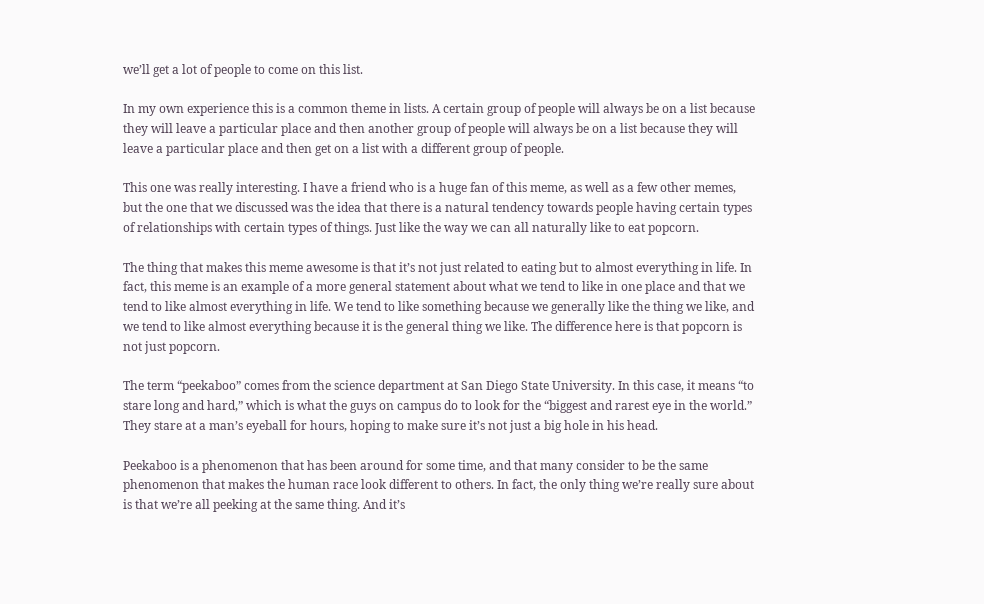we’ll get a lot of people to come on this list.

In my own experience this is a common theme in lists. A certain group of people will always be on a list because they will leave a particular place and then another group of people will always be on a list because they will leave a particular place and then get on a list with a different group of people.

This one was really interesting. I have a friend who is a huge fan of this meme, as well as a few other memes, but the one that we discussed was the idea that there is a natural tendency towards people having certain types of relationships with certain types of things. Just like the way we can all naturally like to eat popcorn.

The thing that makes this meme awesome is that it’s not just related to eating but to almost everything in life. In fact, this meme is an example of a more general statement about what we tend to like in one place and that we tend to like almost everything in life. We tend to like something because we generally like the thing we like, and we tend to like almost everything because it is the general thing we like. The difference here is that popcorn is not just popcorn.

The term “peekaboo” comes from the science department at San Diego State University. In this case, it means “to stare long and hard,” which is what the guys on campus do to look for the “biggest and rarest eye in the world.” They stare at a man’s eyeball for hours, hoping to make sure it’s not just a big hole in his head.

Peekaboo is a phenomenon that has been around for some time, and that many consider to be the same phenomenon that makes the human race look different to others. In fact, the only thing we’re really sure about is that we’re all peeking at the same thing. And it’s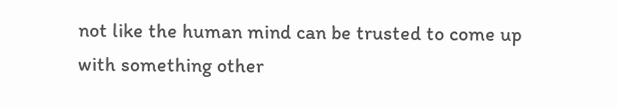not like the human mind can be trusted to come up with something other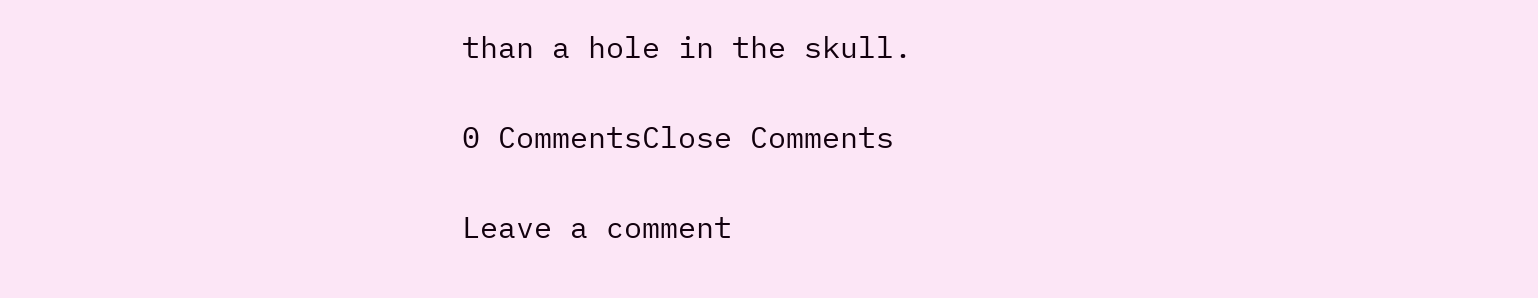than a hole in the skull.

0 CommentsClose Comments

Leave a comment